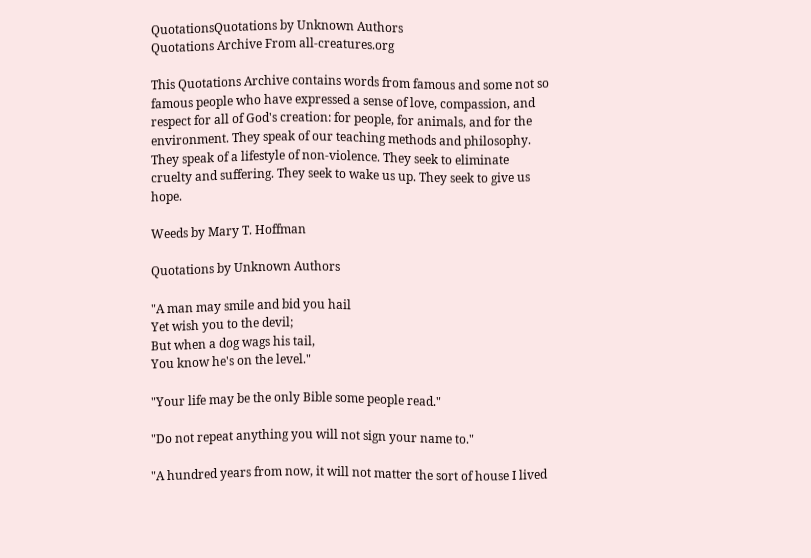QuotationsQuotations by Unknown Authors
Quotations Archive From all-creatures.org

This Quotations Archive contains words from famous and some not so famous people who have expressed a sense of love, compassion, and respect for all of God's creation: for people, for animals, and for the environment. They speak of our teaching methods and philosophy. They speak of a lifestyle of non-violence. They seek to eliminate cruelty and suffering. They seek to wake us up. They seek to give us hope.

Weeds by Mary T. Hoffman

Quotations by Unknown Authors

"A man may smile and bid you hail
Yet wish you to the devil;
But when a dog wags his tail,
You know he's on the level."

"Your life may be the only Bible some people read."

"Do not repeat anything you will not sign your name to."

"A hundred years from now, it will not matter the sort of house I lived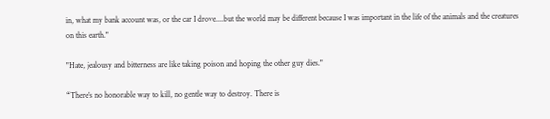in, what my bank account was, or the car I drove....but the world may be different because I was important in the life of the animals and the creatures on this earth."

"Hate, jealousy and bitterness are like taking poison and hoping the other guy dies."

“There’s no honorable way to kill, no gentle way to destroy. There is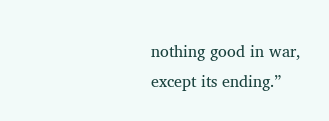nothing good in war, except its ending.”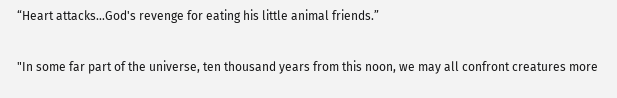“Heart attacks...God's revenge for eating his little animal friends.”

"In some far part of the universe, ten thousand years from this noon, we may all confront creatures more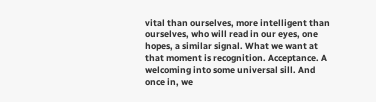vital than ourselves, more intelligent than ourselves, who will read in our eyes, one hopes, a similar signal. What we want at that moment is recognition. Acceptance. A welcoming into some universal sill. And once in, we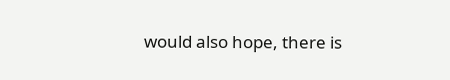would also hope, there is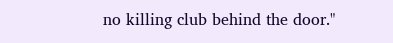no killing club behind the door."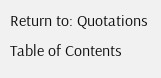Return to: Quotations Table of Contents